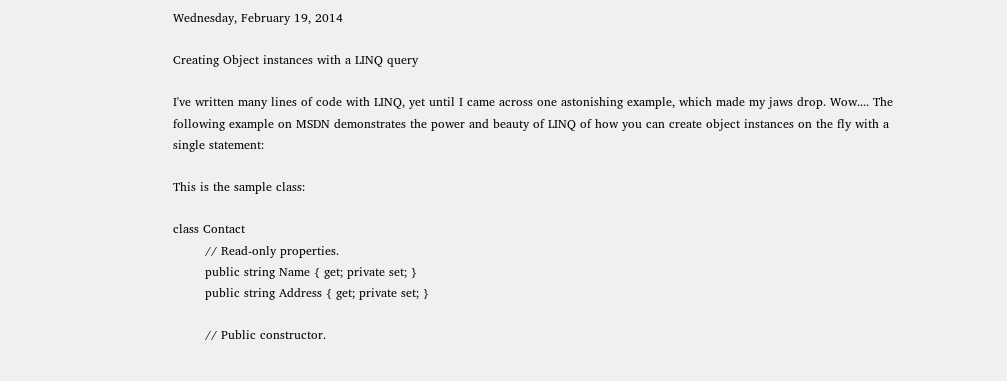Wednesday, February 19, 2014

Creating Object instances with a LINQ query

I've written many lines of code with LINQ, yet until I came across one astonishing example, which made my jaws drop. Wow.... The following example on MSDN demonstrates the power and beauty of LINQ of how you can create object instances on the fly with a single statement:

This is the sample class:

class Contact
        // Read-only properties.
        public string Name { get; private set; }
        public string Address { get; private set; }

        // Public constructor.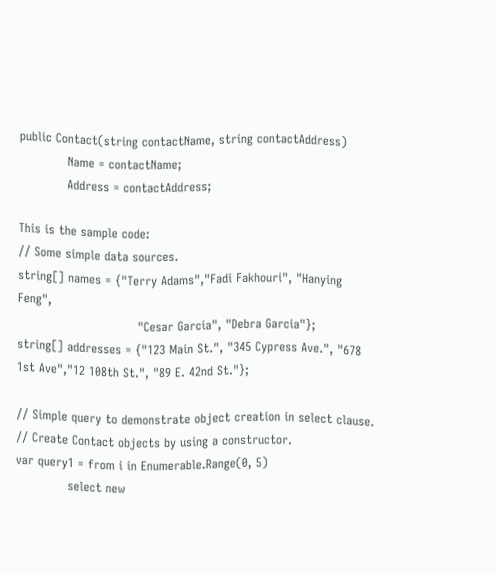public Contact(string contactName, string contactAddress)
            Name = contactName;
            Address = contactAddress;

This is the sample code:
// Some simple data sources.
string[] names = {"Terry Adams","Fadi Fakhouri", "Hanying Feng",
                              "Cesar Garcia", "Debra Garcia"};
string[] addresses = {"123 Main St.", "345 Cypress Ave.", "678 1st Ave","12 108th St.", "89 E. 42nd St."};

// Simple query to demonstrate object creation in select clause.
// Create Contact objects by using a constructor.
var query1 = from i in Enumerable.Range(0, 5)
             select new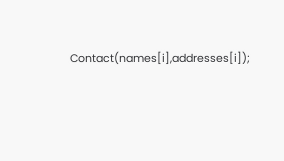Contact(names[i],addresses[i]);